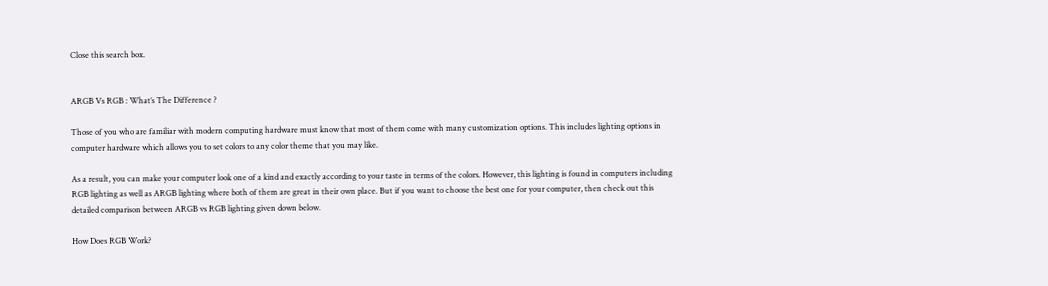Close this search box.


ARGB Vs RGB : What’s The Difference ?

Those of you who are familiar with modern computing hardware must know that most of them come with many customization options. This includes lighting options in computer hardware which allows you to set colors to any color theme that you may like.

As a result, you can make your computer look one of a kind and exactly according to your taste in terms of the colors. However, this lighting is found in computers including RGB lighting as well as ARGB lighting where both of them are great in their own place. But if you want to choose the best one for your computer, then check out this detailed comparison between ARGB vs RGB lighting given down below.

How Does RGB Work?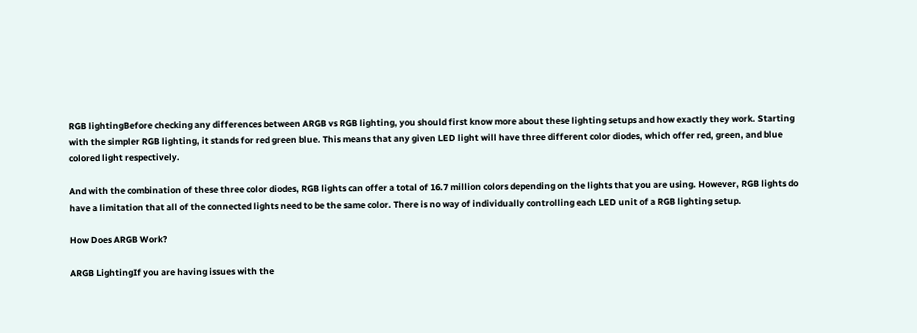RGB lightingBefore checking any differences between ARGB vs RGB lighting, you should first know more about these lighting setups and how exactly they work. Starting with the simpler RGB lighting, it stands for red green blue. This means that any given LED light will have three different color diodes, which offer red, green, and blue colored light respectively.

And with the combination of these three color diodes, RGB lights can offer a total of 16.7 million colors depending on the lights that you are using. However, RGB lights do have a limitation that all of the connected lights need to be the same color. There is no way of individually controlling each LED unit of a RGB lighting setup.

How Does ARGB Work?

ARGB LightingIf you are having issues with the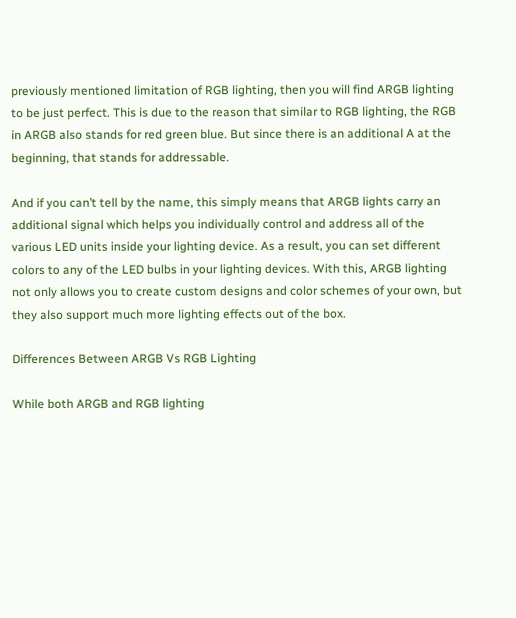previously mentioned limitation of RGB lighting, then you will find ARGB lighting to be just perfect. This is due to the reason that similar to RGB lighting, the RGB in ARGB also stands for red green blue. But since there is an additional A at the beginning, that stands for addressable.

And if you can’t tell by the name, this simply means that ARGB lights carry an additional signal which helps you individually control and address all of the various LED units inside your lighting device. As a result, you can set different colors to any of the LED bulbs in your lighting devices. With this, ARGB lighting not only allows you to create custom designs and color schemes of your own, but they also support much more lighting effects out of the box.

Differences Between ARGB Vs RGB Lighting

While both ARGB and RGB lighting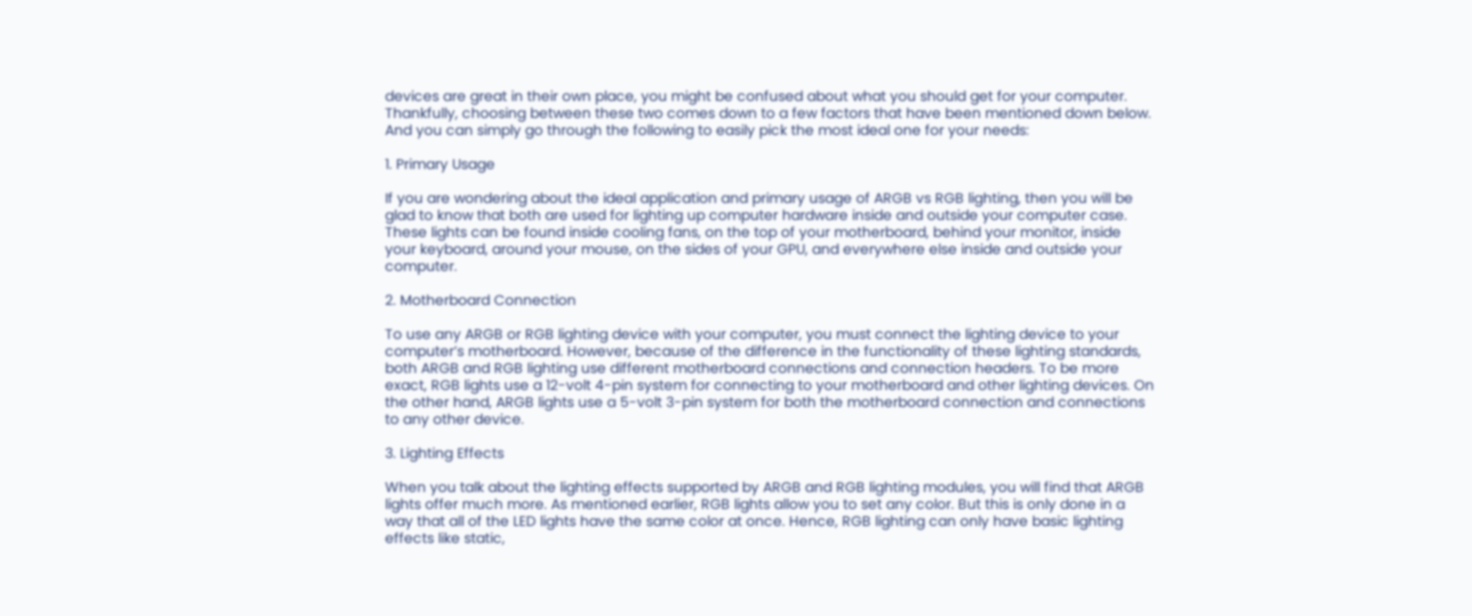devices are great in their own place, you might be confused about what you should get for your computer. Thankfully, choosing between these two comes down to a few factors that have been mentioned down below. And you can simply go through the following to easily pick the most ideal one for your needs:

1. Primary Usage

If you are wondering about the ideal application and primary usage of ARGB vs RGB lighting, then you will be glad to know that both are used for lighting up computer hardware inside and outside your computer case. These lights can be found inside cooling fans, on the top of your motherboard, behind your monitor, inside your keyboard, around your mouse, on the sides of your GPU, and everywhere else inside and outside your computer.

2. Motherboard Connection

To use any ARGB or RGB lighting device with your computer, you must connect the lighting device to your computer’s motherboard. However, because of the difference in the functionality of these lighting standards, both ARGB and RGB lighting use different motherboard connections and connection headers. To be more exact, RGB lights use a 12-volt 4-pin system for connecting to your motherboard and other lighting devices. On the other hand, ARGB lights use a 5-volt 3-pin system for both the motherboard connection and connections to any other device.

3. Lighting Effects

When you talk about the lighting effects supported by ARGB and RGB lighting modules, you will find that ARGB lights offer much more. As mentioned earlier, RGB lights allow you to set any color. But this is only done in a way that all of the LED lights have the same color at once. Hence, RGB lighting can only have basic lighting effects like static,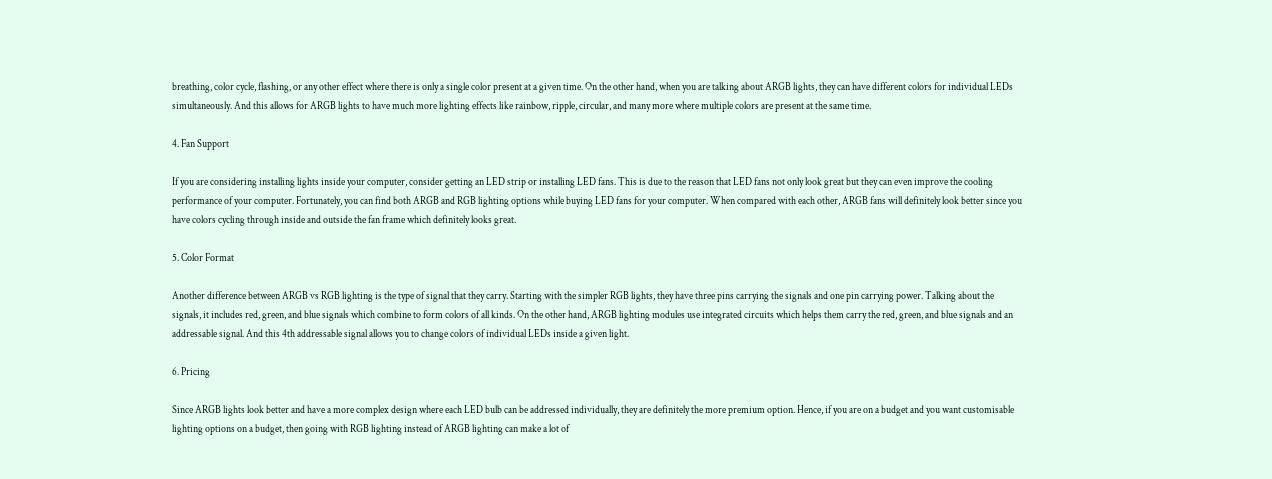breathing, color cycle, flashing, or any other effect where there is only a single color present at a given time. On the other hand, when you are talking about ARGB lights, they can have different colors for individual LEDs simultaneously. And this allows for ARGB lights to have much more lighting effects like rainbow, ripple, circular, and many more where multiple colors are present at the same time.

4. Fan Support

If you are considering installing lights inside your computer, consider getting an LED strip or installing LED fans. This is due to the reason that LED fans not only look great but they can even improve the cooling performance of your computer. Fortunately, you can find both ARGB and RGB lighting options while buying LED fans for your computer. When compared with each other, ARGB fans will definitely look better since you have colors cycling through inside and outside the fan frame which definitely looks great.

5. Color Format

Another difference between ARGB vs RGB lighting is the type of signal that they carry. Starting with the simpler RGB lights, they have three pins carrying the signals and one pin carrying power. Talking about the signals, it includes red, green, and blue signals which combine to form colors of all kinds. On the other hand, ARGB lighting modules use integrated circuits which helps them carry the red, green, and blue signals and an addressable signal. And this 4th addressable signal allows you to change colors of individual LEDs inside a given light.

6. Pricing

Since ARGB lights look better and have a more complex design where each LED bulb can be addressed individually, they are definitely the more premium option. Hence, if you are on a budget and you want customisable lighting options on a budget, then going with RGB lighting instead of ARGB lighting can make a lot of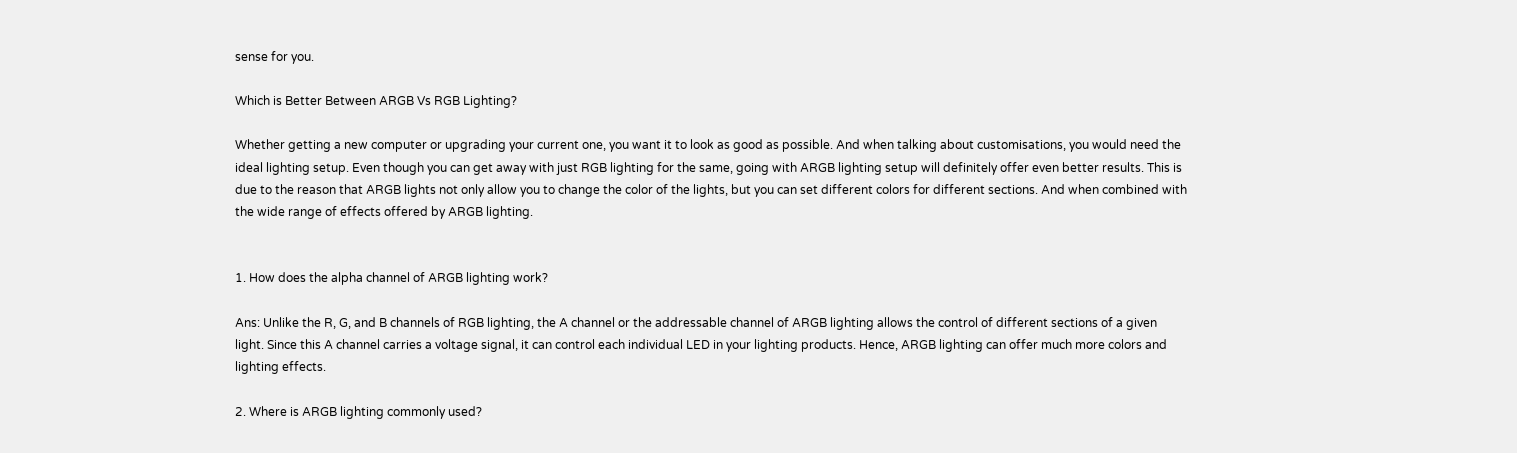sense for you.

Which is Better Between ARGB Vs RGB Lighting?

Whether getting a new computer or upgrading your current one, you want it to look as good as possible. And when talking about customisations, you would need the ideal lighting setup. Even though you can get away with just RGB lighting for the same, going with ARGB lighting setup will definitely offer even better results. This is due to the reason that ARGB lights not only allow you to change the color of the lights, but you can set different colors for different sections. And when combined with the wide range of effects offered by ARGB lighting.


1. How does the alpha channel of ARGB lighting work?

Ans: Unlike the R, G, and B channels of RGB lighting, the A channel or the addressable channel of ARGB lighting allows the control of different sections of a given light. Since this A channel carries a voltage signal, it can control each individual LED in your lighting products. Hence, ARGB lighting can offer much more colors and lighting effects.

2. Where is ARGB lighting commonly used?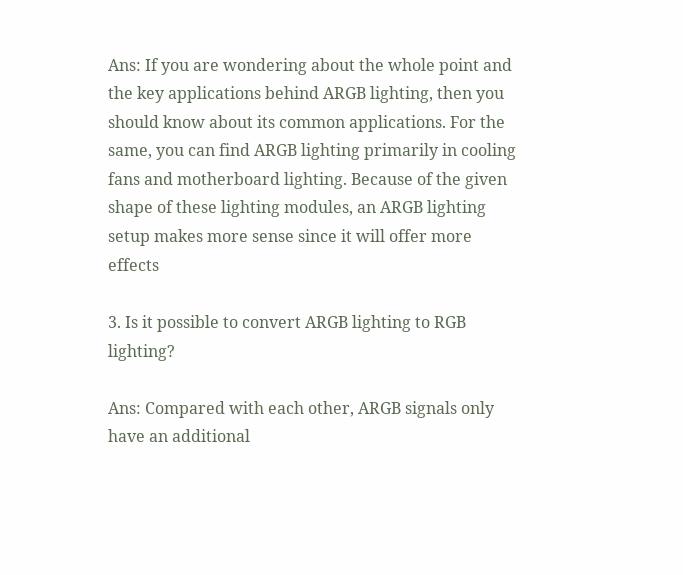Ans: If you are wondering about the whole point and the key applications behind ARGB lighting, then you should know about its common applications. For the same, you can find ARGB lighting primarily in cooling fans and motherboard lighting. Because of the given shape of these lighting modules, an ARGB lighting setup makes more sense since it will offer more effects

3. Is it possible to convert ARGB lighting to RGB lighting?

Ans: Compared with each other, ARGB signals only have an additional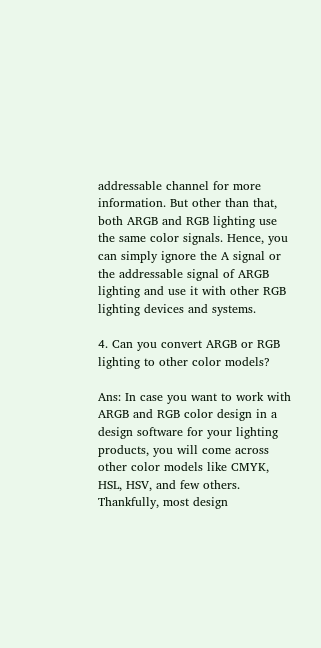addressable channel for more information. But other than that, both ARGB and RGB lighting use the same color signals. Hence, you can simply ignore the A signal or the addressable signal of ARGB lighting and use it with other RGB lighting devices and systems.

4. Can you convert ARGB or RGB lighting to other color models?

Ans: In case you want to work with ARGB and RGB color design in a design software for your lighting products, you will come across other color models like CMYK, HSL, HSV, and few others. Thankfully, most design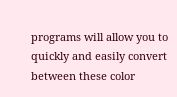programs will allow you to quickly and easily convert between these color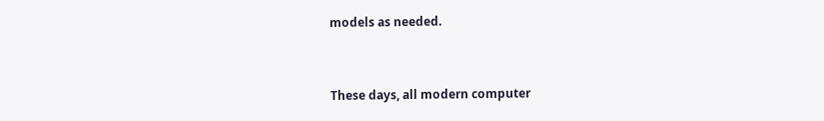models as needed.


These days, all modern computer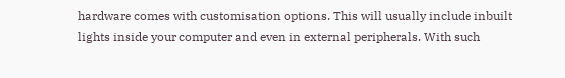hardware comes with customisation options. This will usually include inbuilt lights inside your computer and even in external peripherals. With such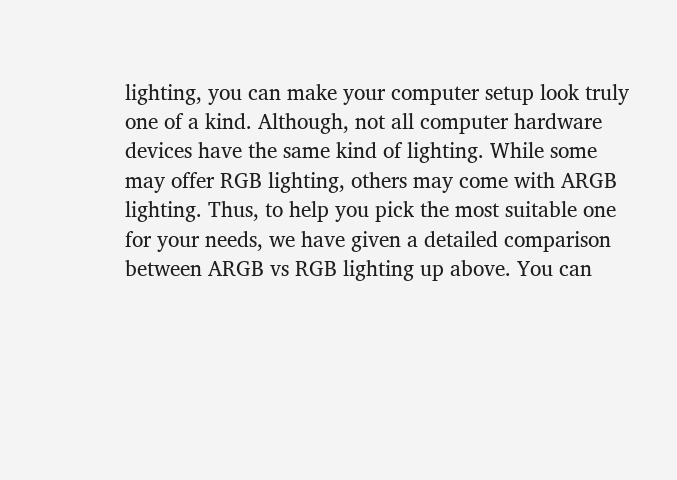lighting, you can make your computer setup look truly one of a kind. Although, not all computer hardware devices have the same kind of lighting. While some may offer RGB lighting, others may come with ARGB lighting. Thus, to help you pick the most suitable one for your needs, we have given a detailed comparison between ARGB vs RGB lighting up above. You can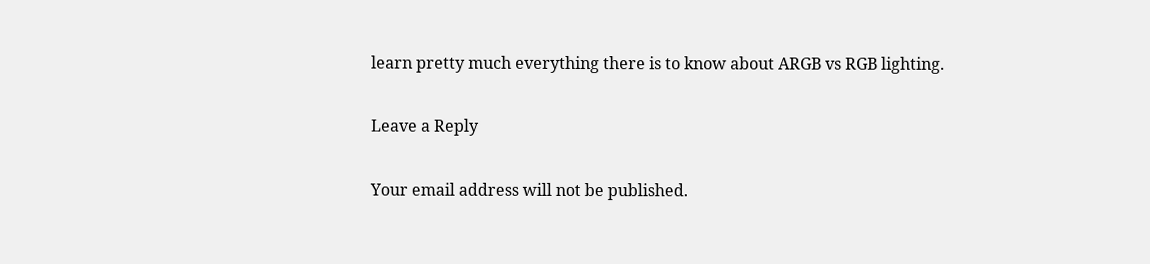learn pretty much everything there is to know about ARGB vs RGB lighting.

Leave a Reply

Your email address will not be published.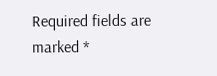Required fields are marked *